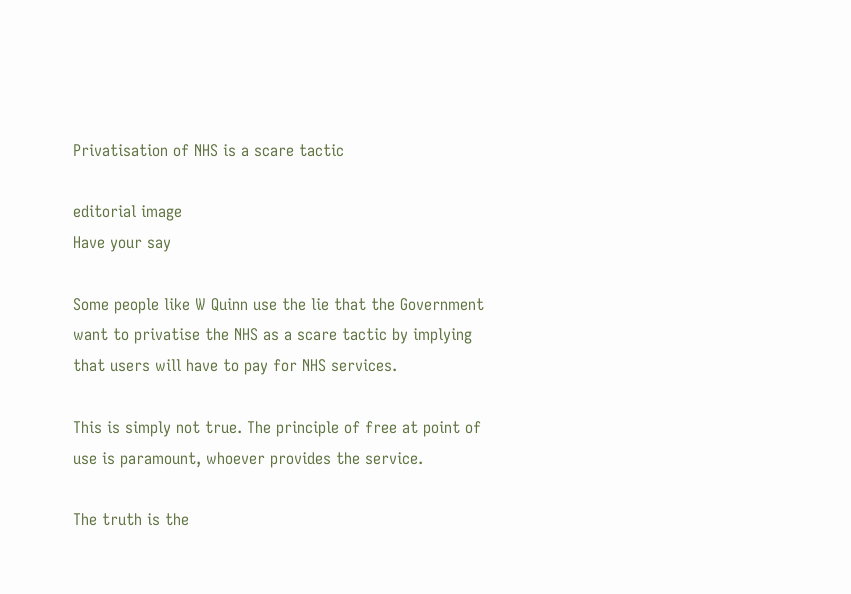Privatisation of NHS is a scare tactic

editorial image
Have your say

Some people like W Quinn use the lie that the Government want to privatise the NHS as a scare tactic by implying that users will have to pay for NHS services.

This is simply not true. The principle of free at point of use is paramount, whoever provides the service.

The truth is the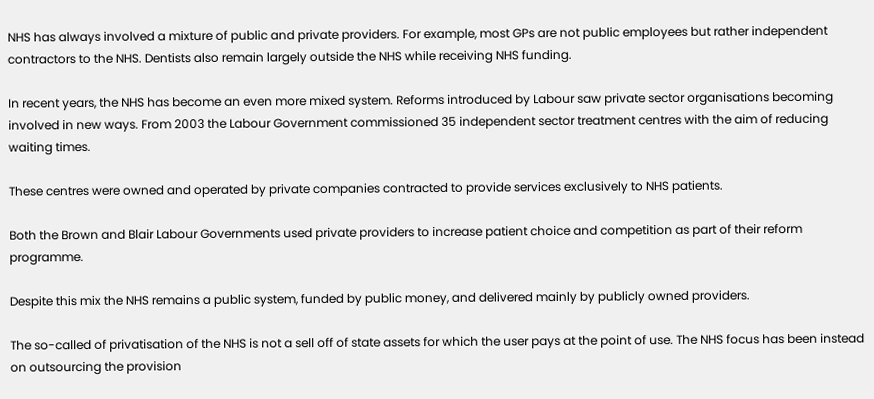NHS has always involved a mixture of public and private providers. For example, most GPs are not public employees but rather independent contractors to the NHS. Dentists also remain largely outside the NHS while receiving NHS funding.

In recent years, the NHS has become an even more mixed system. Reforms introduced by Labour saw private sector organisations becoming involved in new ways. From 2003 the Labour Government commissioned 35 independent sector treatment centres with the aim of reducing waiting times.

These centres were owned and operated by private companies contracted to provide services exclusively to NHS patients.

Both the Brown and Blair Labour Governments used private providers to increase patient choice and competition as part of their reform programme.

Despite this mix the NHS remains a public system, funded by public money, and delivered mainly by publicly owned providers.

The so-called of privatisation of the NHS is not a sell off of state assets for which the user pays at the point of use. The NHS focus has been instead on outsourcing the provision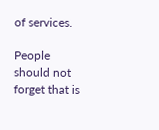of services.

People should not forget that is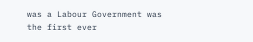was a Labour Government was the first ever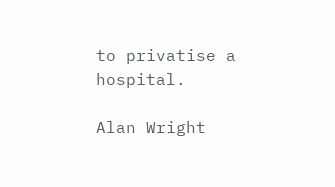to privatise a hospital.

Alan Wright